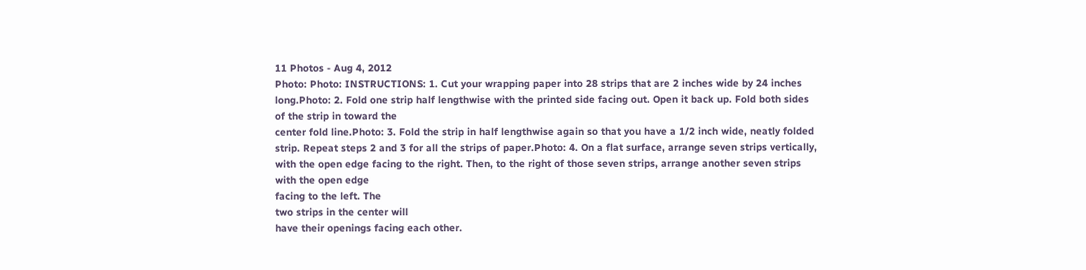11 Photos - Aug 4, 2012
Photo: Photo: INSTRUCTIONS: 1. Cut your wrapping paper into 28 strips that are 2 inches wide by 24 inches long.Photo: 2. Fold one strip half lengthwise with the printed side facing out. Open it back up. Fold both sides of the strip in toward the
center fold line.Photo: 3. Fold the strip in half lengthwise again so that you have a 1/2 inch wide, neatly folded strip. Repeat steps 2 and 3 for all the strips of paper.Photo: 4. On a flat surface, arrange seven strips vertically, with the open edge facing to the right. Then, to the right of those seven strips, arrange another seven strips with the open edge
facing to the left. The
two strips in the center will
have their openings facing each other.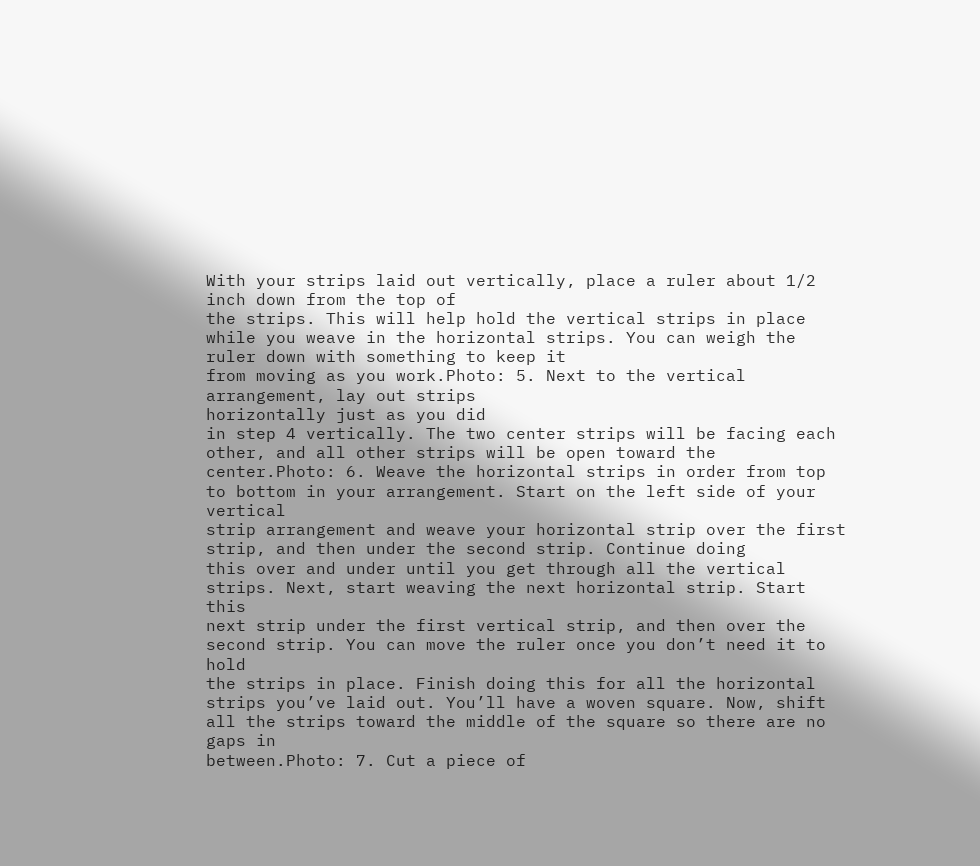With your strips laid out vertically, place a ruler about 1/2 inch down from the top of
the strips. This will help hold the vertical strips in place while you weave in the horizontal strips. You can weigh the ruler down with something to keep it
from moving as you work.Photo: 5. Next to the vertical arrangement, lay out strips
horizontally just as you did
in step 4 vertically. The two center strips will be facing each other, and all other strips will be open toward the center.Photo: 6. Weave the horizontal strips in order from top to bottom in your arrangement. Start on the left side of your vertical
strip arrangement and weave your horizontal strip over the first strip, and then under the second strip. Continue doing
this over and under until you get through all the vertical strips. Next, start weaving the next horizontal strip. Start this
next strip under the first vertical strip, and then over the second strip. You can move the ruler once you don’t need it to hold
the strips in place. Finish doing this for all the horizontal strips you’ve laid out. You’ll have a woven square. Now, shift all the strips toward the middle of the square so there are no gaps in
between.Photo: 7. Cut a piece of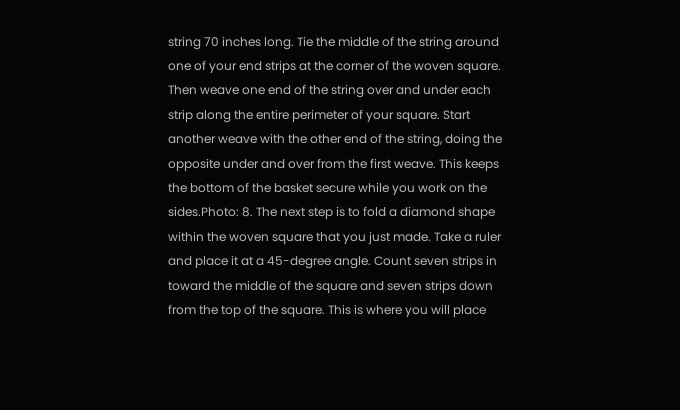string 70 inches long. Tie the middle of the string around one of your end strips at the corner of the woven square. Then weave one end of the string over and under each strip along the entire perimeter of your square. Start another weave with the other end of the string, doing the opposite under and over from the first weave. This keeps the bottom of the basket secure while you work on the sides.Photo: 8. The next step is to fold a diamond shape within the woven square that you just made. Take a ruler and place it at a 45-degree angle. Count seven strips in toward the middle of the square and seven strips down from the top of the square. This is where you will place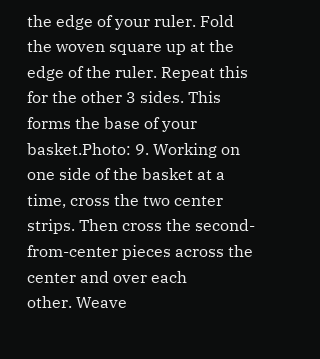the edge of your ruler. Fold the woven square up at the edge of the ruler. Repeat this for the other 3 sides. This forms the base of your basket.Photo: 9. Working on one side of the basket at a time, cross the two center strips. Then cross the second-from-center pieces across the center and over each
other. Weave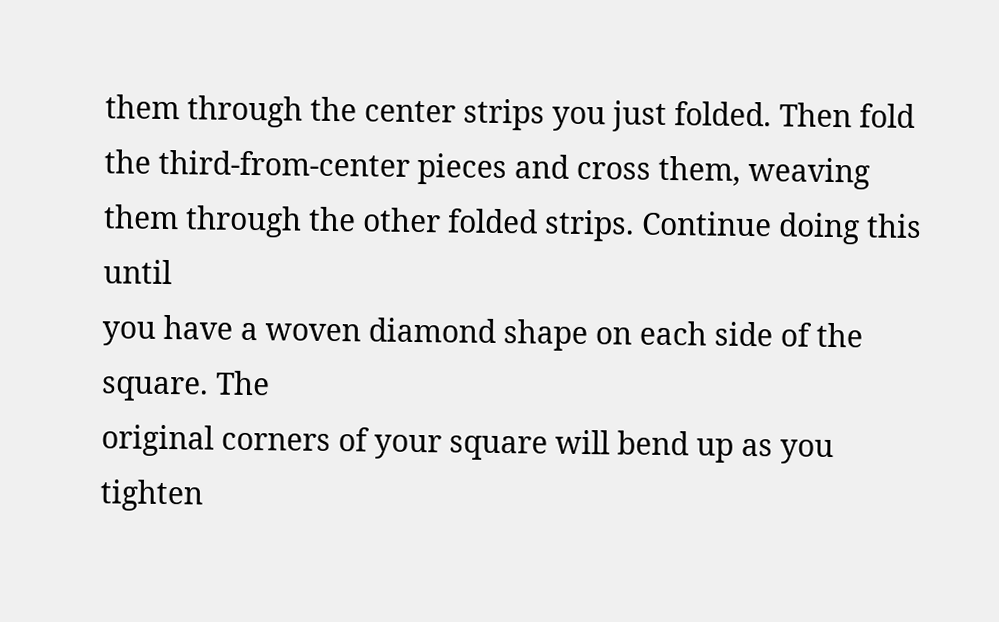them through the center strips you just folded. Then fold the third-from-center pieces and cross them, weaving them through the other folded strips. Continue doing this until
you have a woven diamond shape on each side of the square. The
original corners of your square will bend up as you tighten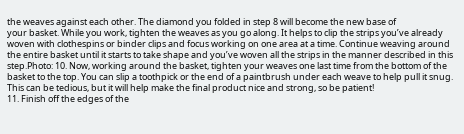the weaves against each other. The diamond you folded in step 8 will become the new base of
your basket. While you work, tighten the weaves as you go along. It helps to clip the strips you’ve already woven with clothespins or binder clips and focus working on one area at a time. Continue weaving around the entire basket until it starts to take shape and you’ve woven all the strips in the manner described in this step.Photo: 10. Now, working around the basket, tighten your weaves one last time from the bottom of the basket to the top. You can slip a toothpick or the end of a paintbrush under each weave to help pull it snug. This can be tedious, but it will help make the final product nice and strong, so be patient!
11. Finish off the edges of the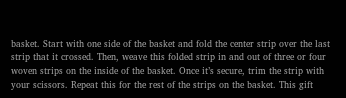basket. Start with one side of the basket and fold the center strip over the last strip that it crossed. Then, weave this folded strip in and out of three or four woven strips on the inside of the basket. Once it’s secure, trim the strip with your scissors. Repeat this for the rest of the strips on the basket. This gift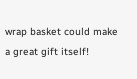wrap basket could make a great gift itself!